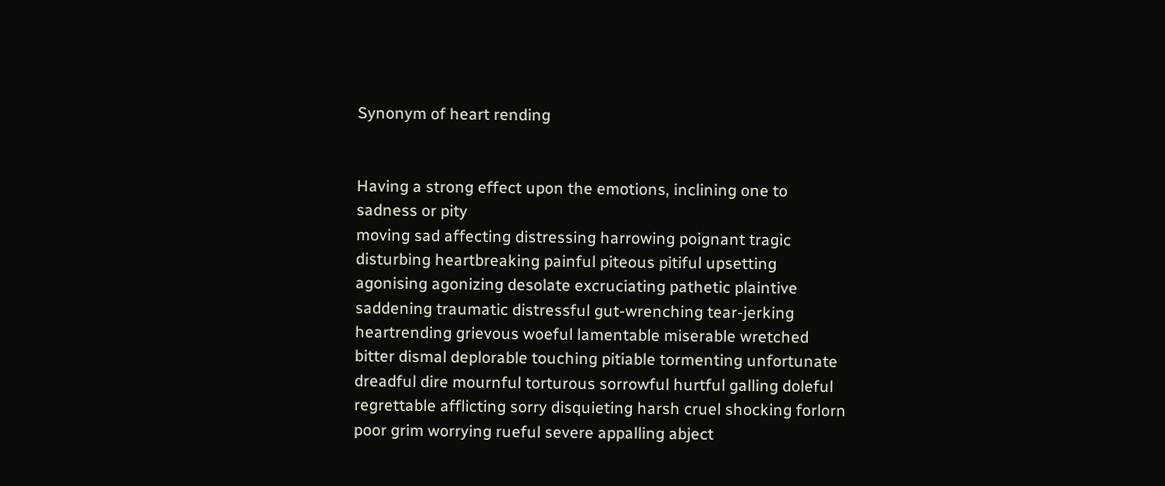Synonym of heart rending


Having a strong effect upon the emotions, inclining one to sadness or pity
moving sad affecting distressing harrowing poignant tragic disturbing heartbreaking painful piteous pitiful upsetting agonising agonizing desolate excruciating pathetic plaintive saddening traumatic distressful gut-wrenching tear-jerking heartrending grievous woeful lamentable miserable wretched bitter dismal deplorable touching pitiable tormenting unfortunate dreadful dire mournful torturous sorrowful hurtful galling doleful regrettable afflicting sorry disquieting harsh cruel shocking forlorn poor grim worrying rueful severe appalling abject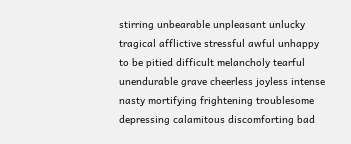stirring unbearable unpleasant unlucky tragical afflictive stressful awful unhappy to be pitied difficult melancholy tearful unendurable grave cheerless joyless intense nasty mortifying frightening troublesome depressing calamitous discomforting bad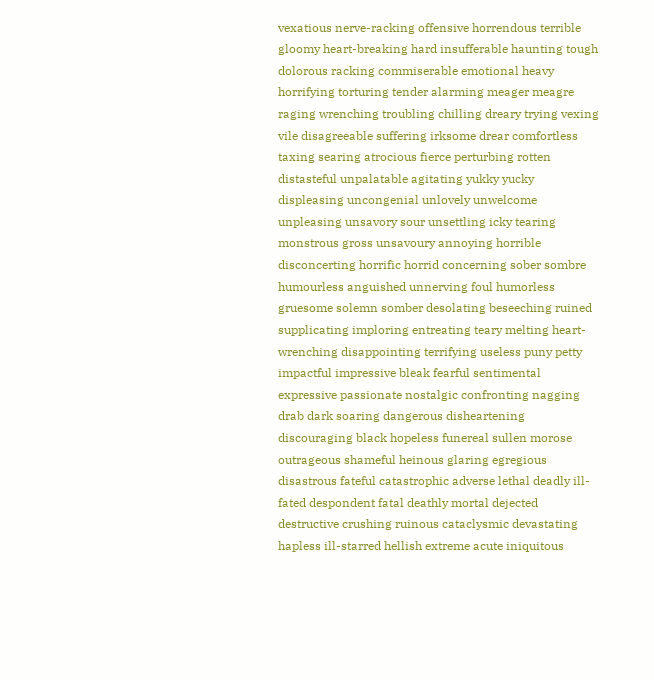vexatious nerve-racking offensive horrendous terrible gloomy heart-breaking hard insufferable haunting tough dolorous racking commiserable emotional heavy horrifying torturing tender alarming meager meagre raging wrenching troubling chilling dreary trying vexing vile disagreeable suffering irksome drear comfortless taxing searing atrocious fierce perturbing rotten distasteful unpalatable agitating yukky yucky displeasing uncongenial unlovely unwelcome unpleasing unsavory sour unsettling icky tearing monstrous gross unsavoury annoying horrible disconcerting horrific horrid concerning sober sombre humourless anguished unnerving foul humorless gruesome solemn somber desolating beseeching ruined supplicating imploring entreating teary melting heart-wrenching disappointing terrifying useless puny petty impactful impressive bleak fearful sentimental expressive passionate nostalgic confronting nagging drab dark soaring dangerous disheartening discouraging black hopeless funereal sullen morose outrageous shameful heinous glaring egregious disastrous fateful catastrophic adverse lethal deadly ill-fated despondent fatal deathly mortal dejected destructive crushing ruinous cataclysmic devastating hapless ill-starred hellish extreme acute iniquitous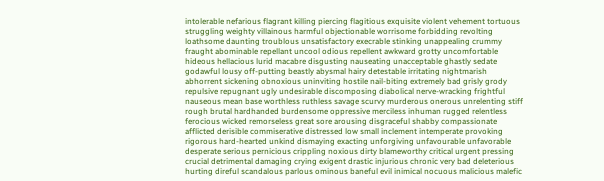intolerable nefarious flagrant killing piercing flagitious exquisite violent vehement tortuous struggling weighty villainous harmful objectionable worrisome forbidding revolting loathsome daunting troublous unsatisfactory execrable stinking unappealing crummy fraught abominable repellant uncool odious repellent awkward grotty uncomfortable hideous hellacious lurid macabre disgusting nauseating unacceptable ghastly sedate godawful lousy off-putting beastly abysmal hairy detestable irritating nightmarish abhorrent sickening obnoxious uninviting hostile nail-biting extremely bad grisly grody repulsive repugnant ugly undesirable discomposing diabolical nerve-wracking frightful nauseous mean base worthless ruthless savage scurvy murderous onerous unrelenting stiff rough brutal hardhanded burdensome oppressive merciless inhuman rugged relentless ferocious wicked remorseless great sore arousing disgraceful shabby compassionate afflicted derisible commiserative distressed low small inclement intemperate provoking rigorous hard-hearted unkind dismaying exacting unforgiving unfavourable unfavorable desperate serious pernicious crippling noxious dirty blameworthy critical urgent pressing crucial detrimental damaging crying exigent drastic injurious chronic very bad deleterious hurting direful scandalous parlous ominous baneful evil inimical nocuous malicious malefic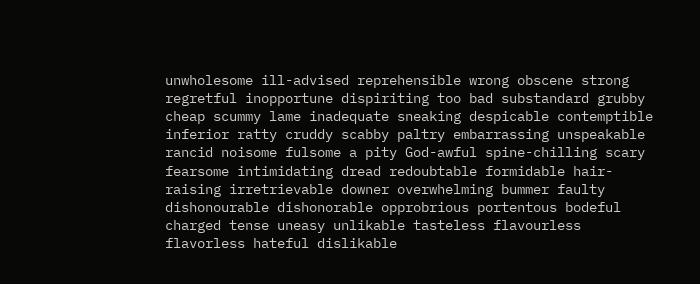unwholesome ill-advised reprehensible wrong obscene strong regretful inopportune dispiriting too bad substandard grubby cheap scummy lame inadequate sneaking despicable contemptible inferior ratty cruddy scabby paltry embarrassing unspeakable rancid noisome fulsome a pity God-awful spine-chilling scary fearsome intimidating dread redoubtable formidable hair-raising irretrievable downer overwhelming bummer faulty dishonourable dishonorable opprobrious portentous bodeful charged tense uneasy unlikable tasteless flavourless flavorless hateful dislikable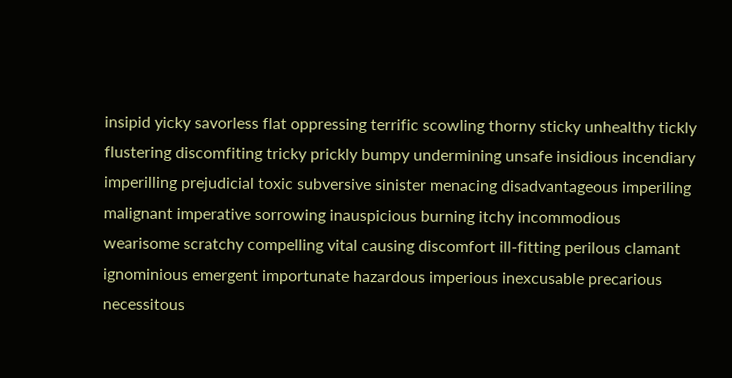insipid yicky savorless flat oppressing terrific scowling thorny sticky unhealthy tickly flustering discomfiting tricky prickly bumpy undermining unsafe insidious incendiary imperilling prejudicial toxic subversive sinister menacing disadvantageous imperiling malignant imperative sorrowing inauspicious burning itchy incommodious wearisome scratchy compelling vital causing discomfort ill-fitting perilous clamant ignominious emergent importunate hazardous imperious inexcusable precarious necessitous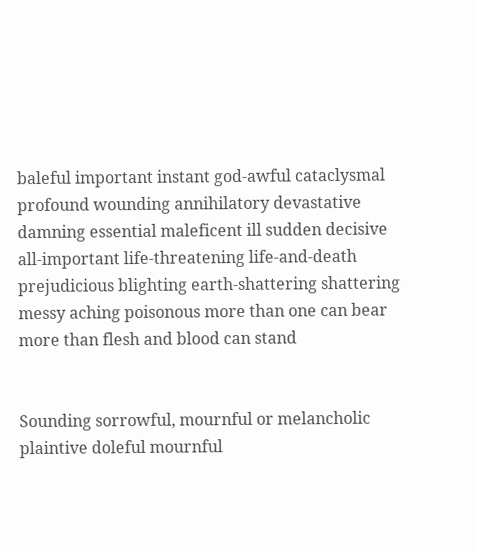baleful important instant god-awful cataclysmal profound wounding annihilatory devastative damning essential maleficent ill sudden decisive all-important life-threatening life-and-death prejudicious blighting earth-shattering shattering messy aching poisonous more than one can bear more than flesh and blood can stand


Sounding sorrowful, mournful or melancholic
plaintive doleful mournful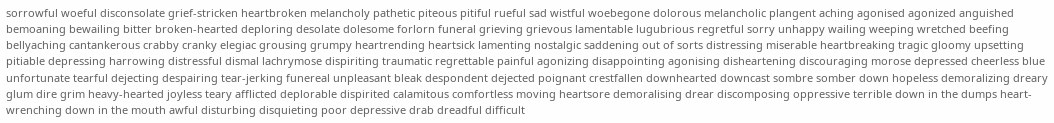sorrowful woeful disconsolate grief-stricken heartbroken melancholy pathetic piteous pitiful rueful sad wistful woebegone dolorous melancholic plangent aching agonised agonized anguished bemoaning bewailing bitter broken-hearted deploring desolate dolesome forlorn funeral grieving grievous lamentable lugubrious regretful sorry unhappy wailing weeping wretched beefing bellyaching cantankerous crabby cranky elegiac grousing grumpy heartrending heartsick lamenting nostalgic saddening out of sorts distressing miserable heartbreaking tragic gloomy upsetting pitiable depressing harrowing distressful dismal lachrymose dispiriting traumatic regrettable painful agonizing disappointing agonising disheartening discouraging morose depressed cheerless blue unfortunate tearful dejecting despairing tear-jerking funereal unpleasant bleak despondent dejected poignant crestfallen downhearted downcast sombre somber down hopeless demoralizing dreary glum dire grim heavy-hearted joyless teary afflicted deplorable dispirited calamitous comfortless moving heartsore demoralising drear discomposing oppressive terrible down in the dumps heart-wrenching down in the mouth awful disturbing disquieting poor depressive drab dreadful difficult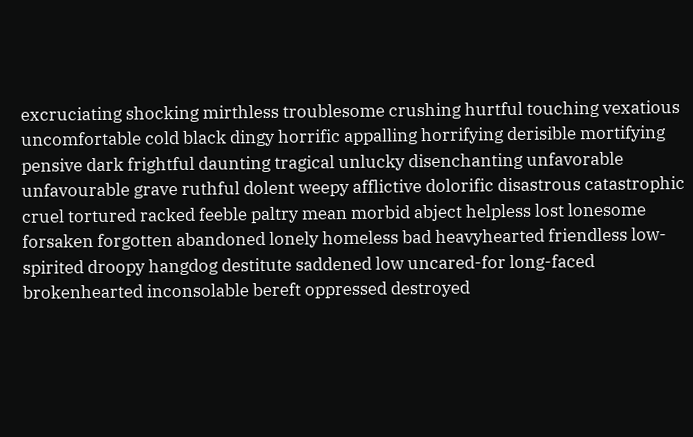excruciating shocking mirthless troublesome crushing hurtful touching vexatious uncomfortable cold black dingy horrific appalling horrifying derisible mortifying pensive dark frightful daunting tragical unlucky disenchanting unfavorable unfavourable grave ruthful dolent weepy afflictive dolorific disastrous catastrophic cruel tortured racked feeble paltry mean morbid abject helpless lost lonesome forsaken forgotten abandoned lonely homeless bad heavyhearted friendless low-spirited droopy hangdog destitute saddened low uncared-for long-faced brokenhearted inconsolable bereft oppressed destroyed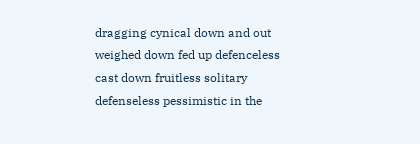dragging cynical down and out weighed down fed up defenceless cast down fruitless solitary defenseless pessimistic in the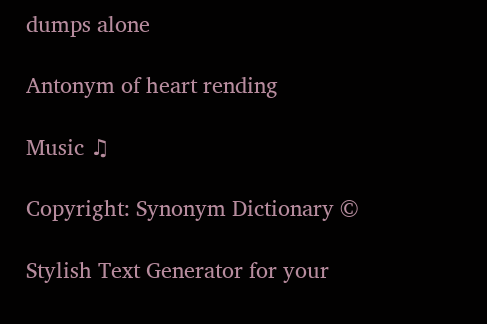dumps alone

Antonym of heart rending

Music ♫

Copyright: Synonym Dictionary ©

Stylish Text Generator for your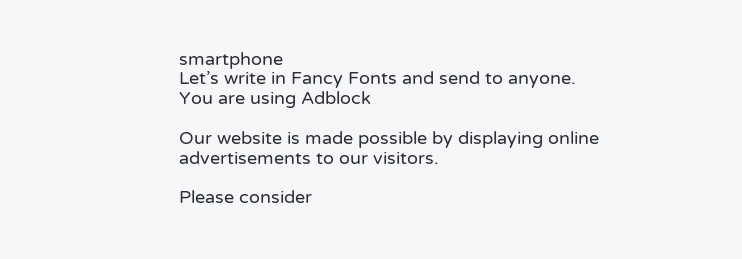smartphone
Let’s write in Fancy Fonts and send to anyone.
You are using Adblock

Our website is made possible by displaying online advertisements to our visitors.

Please consider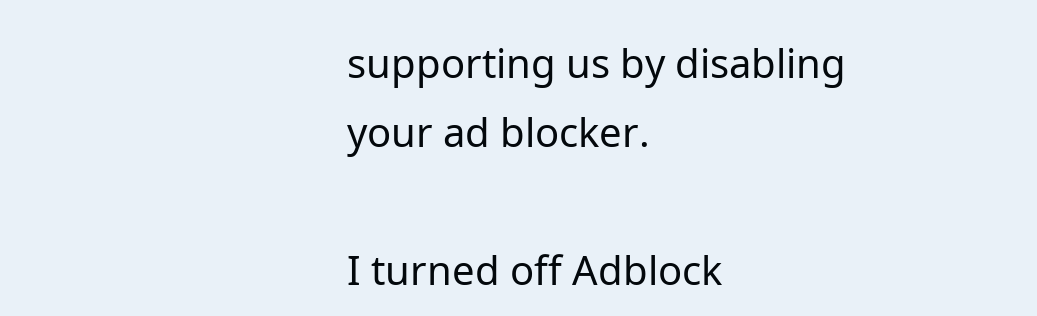supporting us by disabling your ad blocker.

I turned off Adblock